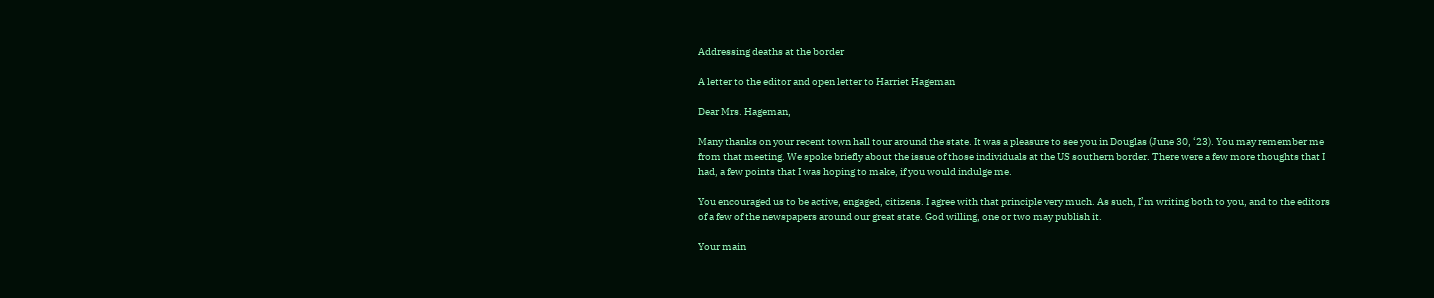Addressing deaths at the border

A letter to the editor and open letter to Harriet Hageman

Dear Mrs. Hageman,

Many thanks on your recent town hall tour around the state. It was a pleasure to see you in Douglas (June 30, ‘23). You may remember me from that meeting. We spoke briefly about the issue of those individuals at the US southern border. There were a few more thoughts that I had, a few points that I was hoping to make, if you would indulge me.

You encouraged us to be active, engaged, citizens. I agree with that principle very much. As such, I’m writing both to you, and to the editors of a few of the newspapers around our great state. God willing, one or two may publish it.

Your main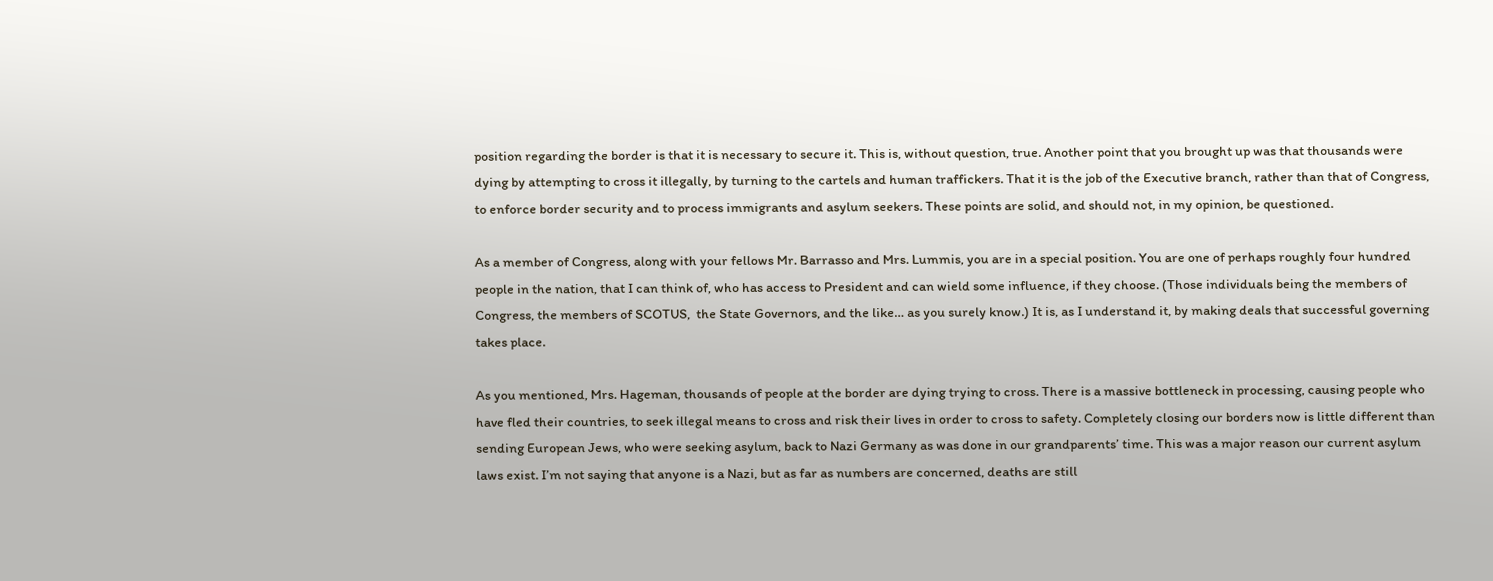position regarding the border is that it is necessary to secure it. This is, without question, true. Another point that you brought up was that thousands were dying by attempting to cross it illegally, by turning to the cartels and human traffickers. That it is the job of the Executive branch, rather than that of Congress, to enforce border security and to process immigrants and asylum seekers. These points are solid, and should not, in my opinion, be questioned.

As a member of Congress, along with your fellows Mr. Barrasso and Mrs. Lummis, you are in a special position. You are one of perhaps roughly four hundred people in the nation, that I can think of, who has access to President and can wield some influence, if they choose. (Those individuals being the members of Congress, the members of SCOTUS,  the State Governors, and the like… as you surely know.) It is, as I understand it, by making deals that successful governing takes place.

As you mentioned, Mrs. Hageman, thousands of people at the border are dying trying to cross. There is a massive bottleneck in processing, causing people who have fled their countries, to seek illegal means to cross and risk their lives in order to cross to safety. Completely closing our borders now is little different than sending European Jews, who were seeking asylum, back to Nazi Germany as was done in our grandparents’ time. This was a major reason our current asylum laws exist. I’m not saying that anyone is a Nazi, but as far as numbers are concerned, deaths are still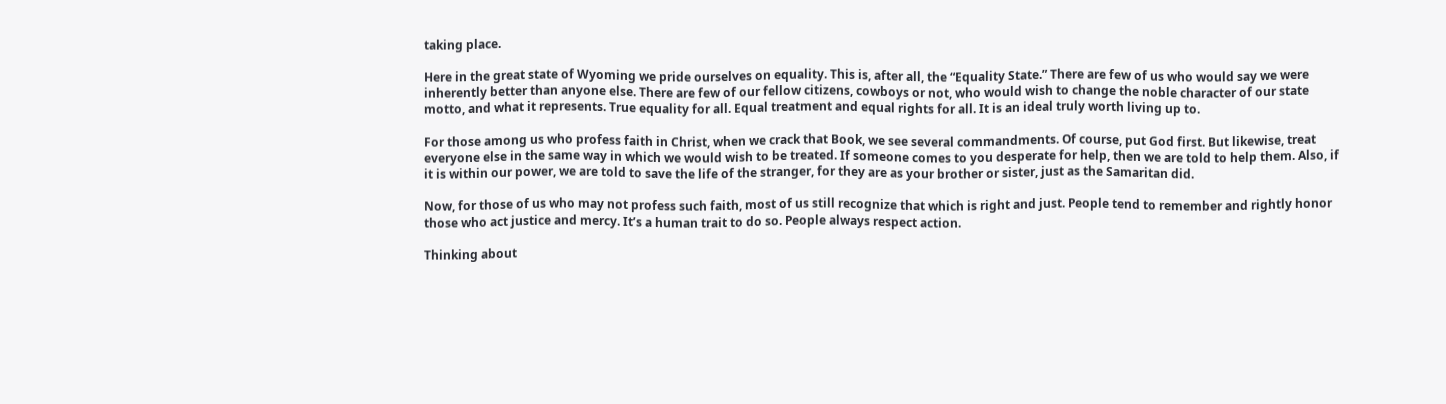taking place.

Here in the great state of Wyoming we pride ourselves on equality. This is, after all, the “Equality State.” There are few of us who would say we were inherently better than anyone else. There are few of our fellow citizens, cowboys or not, who would wish to change the noble character of our state motto, and what it represents. True equality for all. Equal treatment and equal rights for all. It is an ideal truly worth living up to.

For those among us who profess faith in Christ, when we crack that Book, we see several commandments. Of course, put God first. But likewise, treat everyone else in the same way in which we would wish to be treated. If someone comes to you desperate for help, then we are told to help them. Also, if it is within our power, we are told to save the life of the stranger, for they are as your brother or sister, just as the Samaritan did.

Now, for those of us who may not profess such faith, most of us still recognize that which is right and just. People tend to remember and rightly honor those who act justice and mercy. It’s a human trait to do so. People always respect action.

Thinking about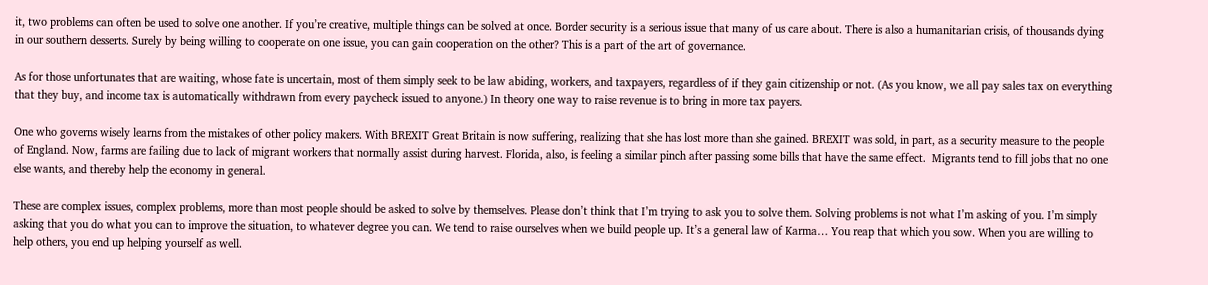it, two problems can often be used to solve one another. If you’re creative, multiple things can be solved at once. Border security is a serious issue that many of us care about. There is also a humanitarian crisis, of thousands dying in our southern desserts. Surely by being willing to cooperate on one issue, you can gain cooperation on the other? This is a part of the art of governance.

As for those unfortunates that are waiting, whose fate is uncertain, most of them simply seek to be law abiding, workers, and taxpayers, regardless of if they gain citizenship or not. (As you know, we all pay sales tax on everything that they buy, and income tax is automatically withdrawn from every paycheck issued to anyone.) In theory one way to raise revenue is to bring in more tax payers.

One who governs wisely learns from the mistakes of other policy makers. With BREXIT Great Britain is now suffering, realizing that she has lost more than she gained. BREXIT was sold, in part, as a security measure to the people of England. Now, farms are failing due to lack of migrant workers that normally assist during harvest. Florida, also, is feeling a similar pinch after passing some bills that have the same effect.  Migrants tend to fill jobs that no one else wants, and thereby help the economy in general.

These are complex issues, complex problems, more than most people should be asked to solve by themselves. Please don’t think that I’m trying to ask you to solve them. Solving problems is not what I’m asking of you. I’m simply asking that you do what you can to improve the situation, to whatever degree you can. We tend to raise ourselves when we build people up. It’s a general law of Karma… You reap that which you sow. When you are willing to help others, you end up helping yourself as well.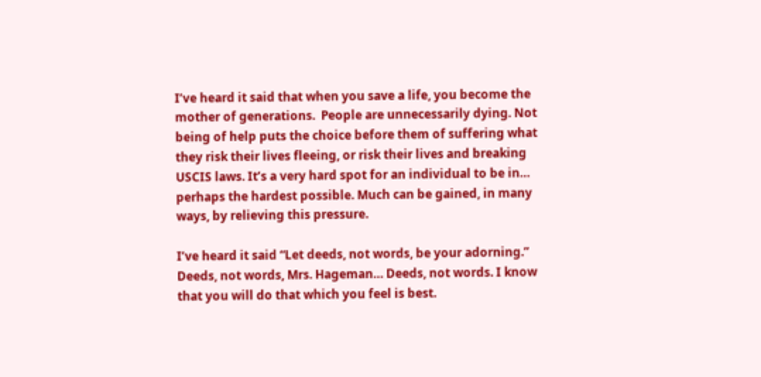I’ve heard it said that when you save a life, you become the mother of generations.  People are unnecessarily dying. Not being of help puts the choice before them of suffering what they risk their lives fleeing, or risk their lives and breaking USCIS laws. It’s a very hard spot for an individual to be in… perhaps the hardest possible. Much can be gained, in many ways, by relieving this pressure.

I’ve heard it said “Let deeds, not words, be your adorning.” Deeds, not words, Mrs. Hageman… Deeds, not words. I know that you will do that which you feel is best.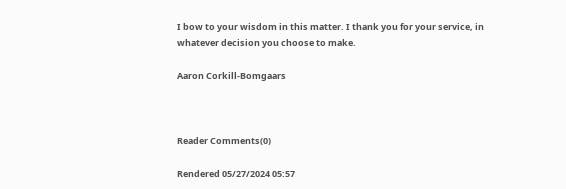I bow to your wisdom in this matter. I thank you for your service, in whatever decision you choose to make.

Aaron Corkill-Bomgaars



Reader Comments(0)

Rendered 05/27/2024 05:57